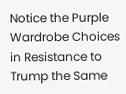Notice the Purple Wardrobe Choices in Resistance to Trump the Same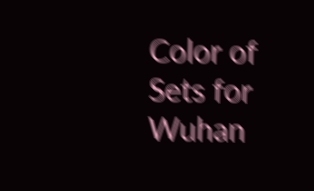Color of Sets for Wuhan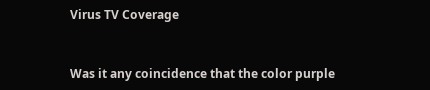Virus TV Coverage


Was it any coincidence that the color purple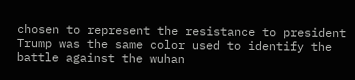chosen to represent the resistance to president Trump was the same color used to identify the battle against the wuhan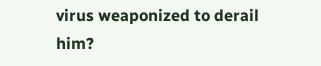virus weaponized to derail him?